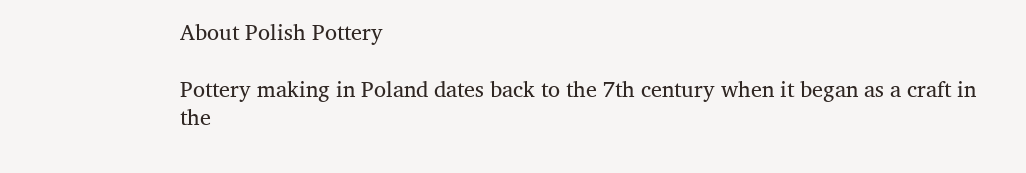About Polish Pottery

Pottery making in Poland dates back to the 7th century when it began as a craft in the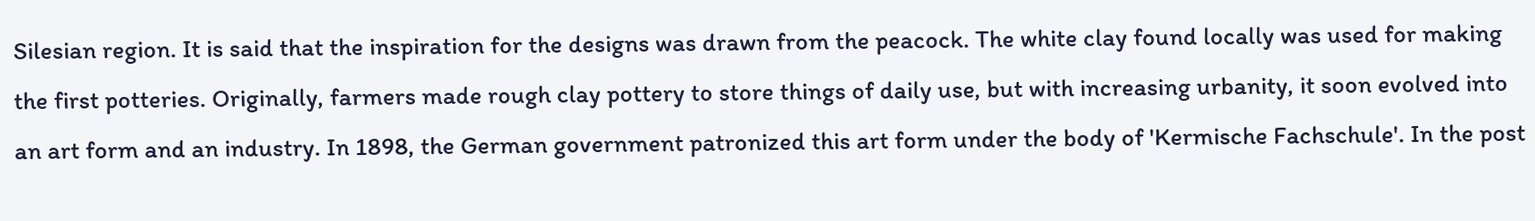Silesian region. It is said that the inspiration for the designs was drawn from the peacock. The white clay found locally was used for making the first potteries. Originally, farmers made rough clay pottery to store things of daily use, but with increasing urbanity, it soon evolved into an art form and an industry. In 1898, the German government patronized this art form under the body of 'Kermische Fachschule'. In the post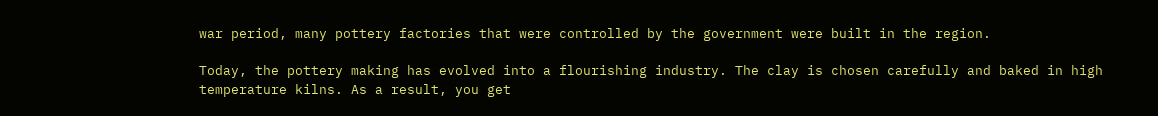war period, many pottery factories that were controlled by the government were built in the region.

Today, the pottery making has evolved into a flourishing industry. The clay is chosen carefully and baked in high temperature kilns. As a result, you get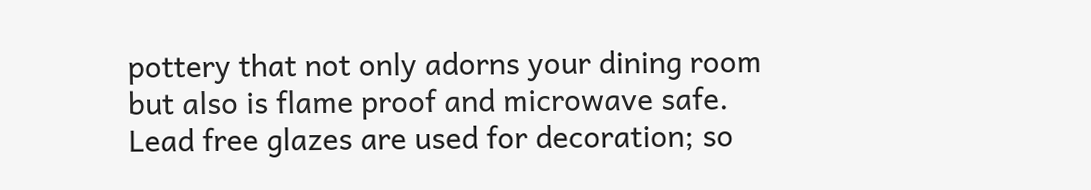pottery that not only adorns your dining room but also is flame proof and microwave safe. Lead free glazes are used for decoration; so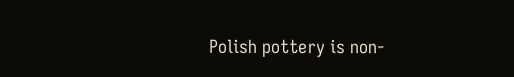Polish pottery is non-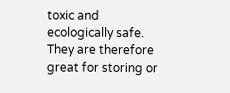toxic and ecologically safe. They are therefore great for storing or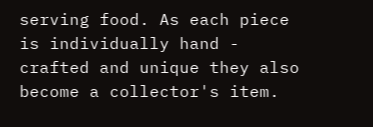serving food. As each piece is individually hand - crafted and unique they also become a collector's item.